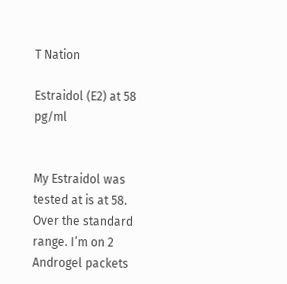T Nation

Estraidol (E2) at 58 pg/ml


My Estraidol was tested at is at 58. Over the standard range. I’m on 2 Androgel packets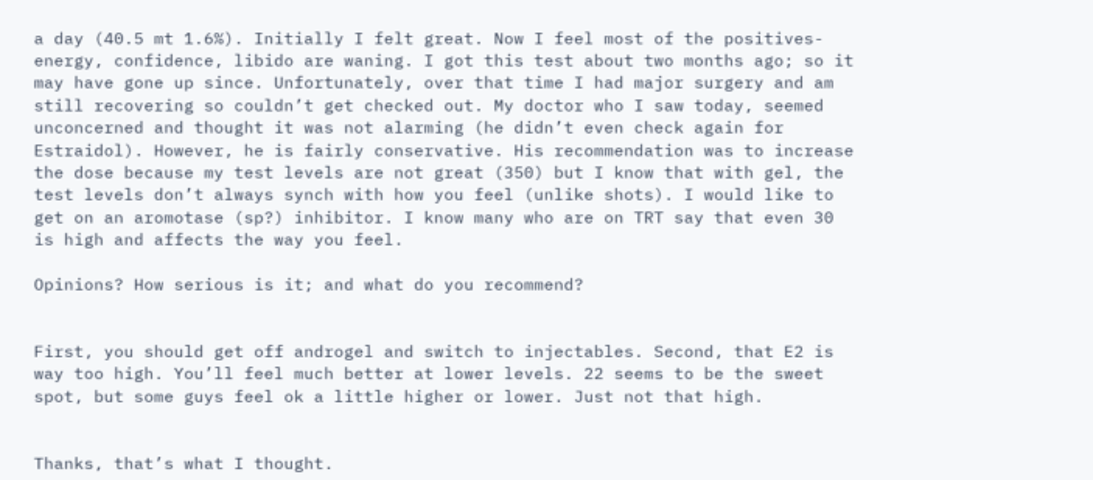a day (40.5 mt 1.6%). Initially I felt great. Now I feel most of the positives- energy, confidence, libido are waning. I got this test about two months ago; so it may have gone up since. Unfortunately, over that time I had major surgery and am still recovering so couldn’t get checked out. My doctor who I saw today, seemed unconcerned and thought it was not alarming (he didn’t even check again for Estraidol). However, he is fairly conservative. His recommendation was to increase the dose because my test levels are not great (350) but I know that with gel, the test levels don’t always synch with how you feel (unlike shots). I would like to get on an aromotase (sp?) inhibitor. I know many who are on TRT say that even 30 is high and affects the way you feel.

Opinions? How serious is it; and what do you recommend?


First, you should get off androgel and switch to injectables. Second, that E2 is way too high. You’ll feel much better at lower levels. 22 seems to be the sweet spot, but some guys feel ok a little higher or lower. Just not that high.


Thanks, that’s what I thought.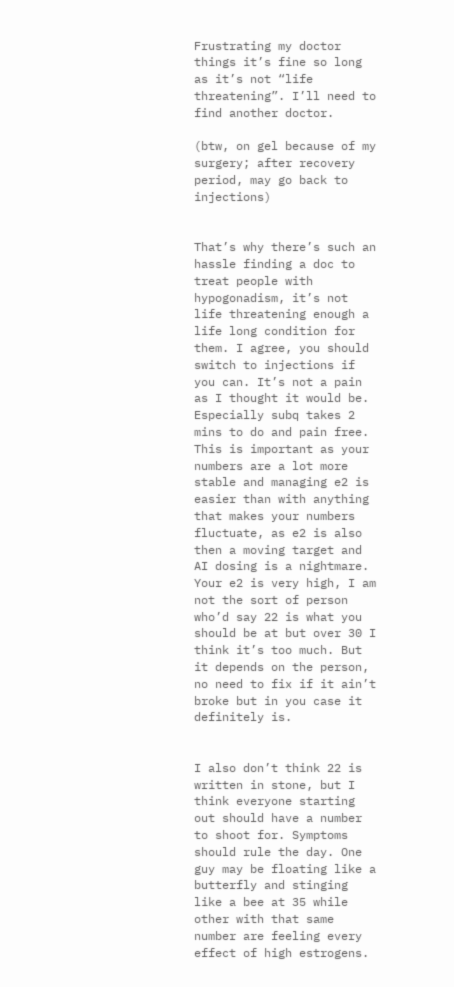Frustrating my doctor things it’s fine so long as it’s not “life threatening”. I’ll need to find another doctor.

(btw, on gel because of my surgery; after recovery period, may go back to injections)


That’s why there’s such an hassle finding a doc to treat people with hypogonadism, it’s not life threatening enough a life long condition for them. I agree, you should switch to injections if you can. It’s not a pain as I thought it would be. Especially subq takes 2 mins to do and pain free. This is important as your numbers are a lot more stable and managing e2 is easier than with anything that makes your numbers fluctuate, as e2 is also then a moving target and AI dosing is a nightmare. Your e2 is very high, I am not the sort of person who’d say 22 is what you should be at but over 30 I think it’s too much. But it depends on the person, no need to fix if it ain’t broke but in you case it definitely is.


I also don’t think 22 is written in stone, but I think everyone starting out should have a number to shoot for. Symptoms should rule the day. One guy may be floating like a butterfly and stinging like a bee at 35 while other with that same number are feeling every effect of high estrogens.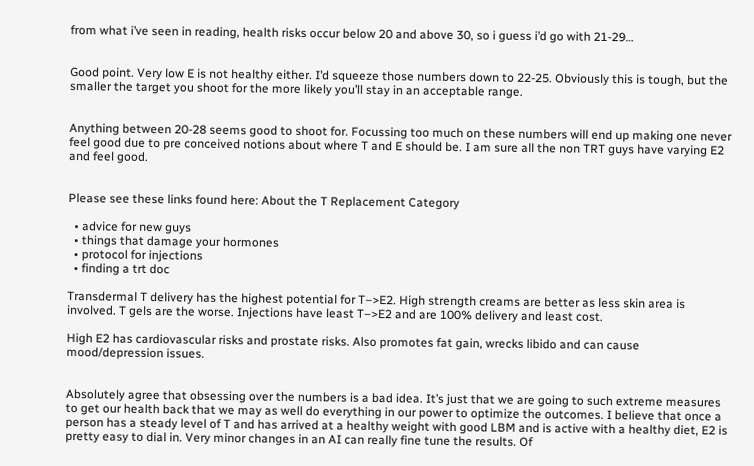from what i’ve seen in reading, health risks occur below 20 and above 30, so i guess i’d go with 21-29…


Good point. Very low E is not healthy either. I’d squeeze those numbers down to 22-25. Obviously this is tough, but the smaller the target you shoot for the more likely you’ll stay in an acceptable range.


Anything between 20-28 seems good to shoot for. Focussing too much on these numbers will end up making one never feel good due to pre conceived notions about where T and E should be. I am sure all the non TRT guys have varying E2 and feel good.


Please see these links found here: About the T Replacement Category

  • advice for new guys
  • things that damage your hormones
  • protocol for injections
  • finding a trt doc

Transdermal T delivery has the highest potential for T–>E2. High strength creams are better as less skin area is involved. T gels are the worse. Injections have least T–>E2 and are 100% delivery and least cost.

High E2 has cardiovascular risks and prostate risks. Also promotes fat gain, wrecks libido and can cause mood/depression issues.


Absolutely agree that obsessing over the numbers is a bad idea. It’s just that we are going to such extreme measures to get our health back that we may as well do everything in our power to optimize the outcomes. I believe that once a person has a steady level of T and has arrived at a healthy weight with good LBM and is active with a healthy diet, E2 is pretty easy to dial in. Very minor changes in an AI can really fine tune the results. Of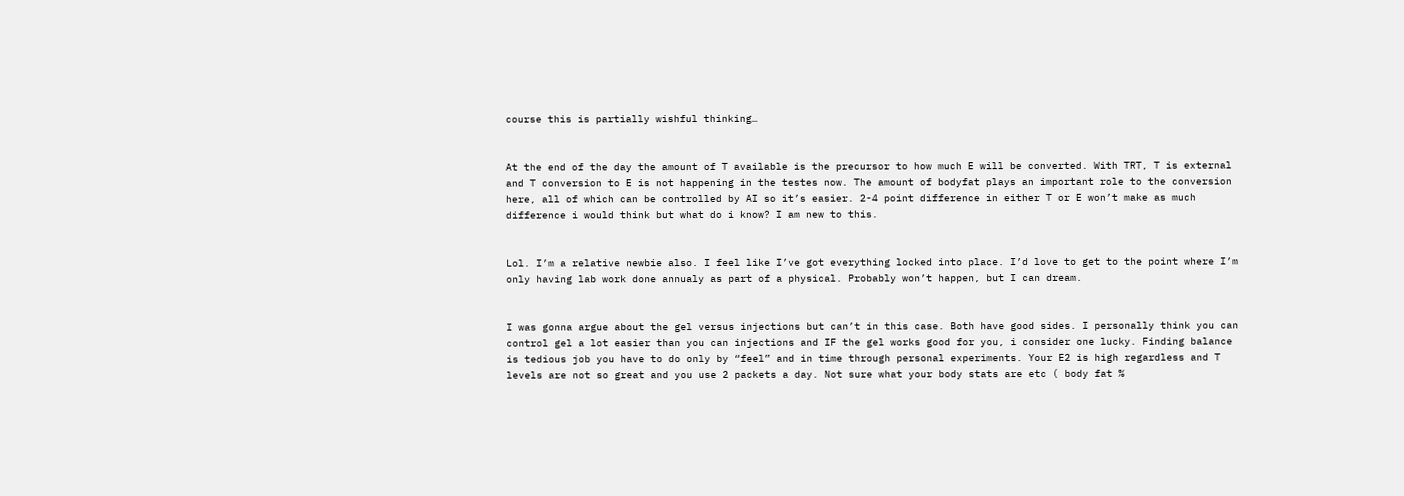course this is partially wishful thinking…


At the end of the day the amount of T available is the precursor to how much E will be converted. With TRT, T is external and T conversion to E is not happening in the testes now. The amount of bodyfat plays an important role to the conversion here, all of which can be controlled by AI so it’s easier. 2-4 point difference in either T or E won’t make as much difference i would think but what do i know? I am new to this.


Lol. I’m a relative newbie also. I feel like I’ve got everything locked into place. I’d love to get to the point where I’m only having lab work done annualy as part of a physical. Probably won’t happen, but I can dream.


I was gonna argue about the gel versus injections but can’t in this case. Both have good sides. I personally think you can control gel a lot easier than you can injections and IF the gel works good for you, i consider one lucky. Finding balance is tedious job you have to do only by “feel” and in time through personal experiments. Your E2 is high regardless and T levels are not so great and you use 2 packets a day. Not sure what your body stats are etc ( body fat %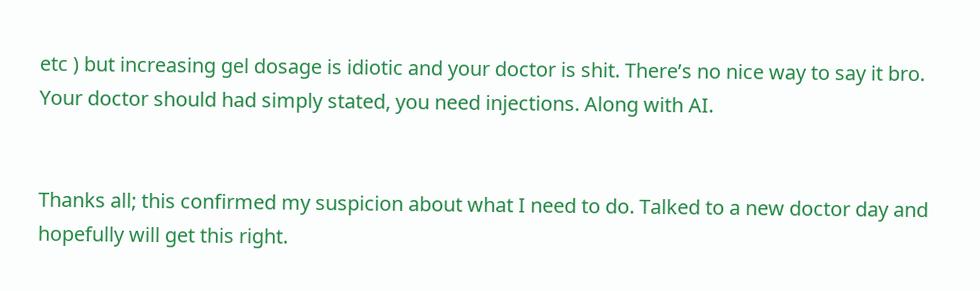etc ) but increasing gel dosage is idiotic and your doctor is shit. There’s no nice way to say it bro. Your doctor should had simply stated, you need injections. Along with AI.


Thanks all; this confirmed my suspicion about what I need to do. Talked to a new doctor day and hopefully will get this right.